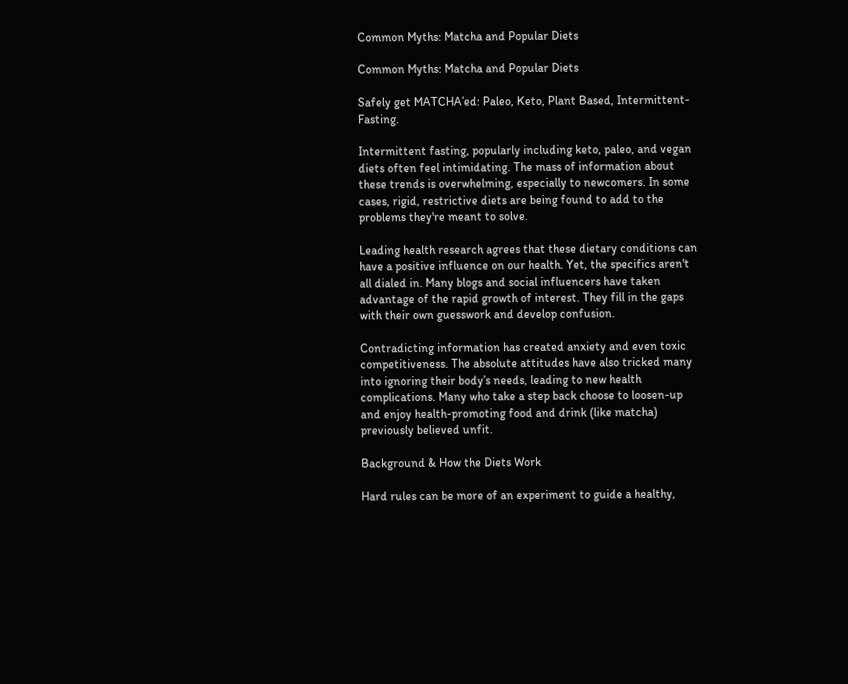Common Myths: Matcha and Popular Diets

Common Myths: Matcha and Popular Diets

Safely get MATCHA’ed: Paleo, Keto, Plant Based, Intermittent-Fasting.

Intermittent fasting, popularly including keto, paleo, and vegan diets often feel intimidating. The mass of information about these trends is overwhelming, especially to newcomers. In some cases, rigid, restrictive diets are being found to add to the problems they're meant to solve.

Leading health research agrees that these dietary conditions can have a positive influence on our health. Yet, the specifics aren't all dialed in. Many blogs and social influencers have taken advantage of the rapid growth of interest. They fill in the gaps with their own guesswork and develop confusion.

Contradicting information has created anxiety and even toxic competitiveness. The absolute attitudes have also tricked many into ignoring their body’s needs, leading to new health complications. Many who take a step back choose to loosen-up and enjoy health-promoting food and drink (like matcha) previously believed unfit.

Background & How the Diets Work

Hard rules can be more of an experiment to guide a healthy,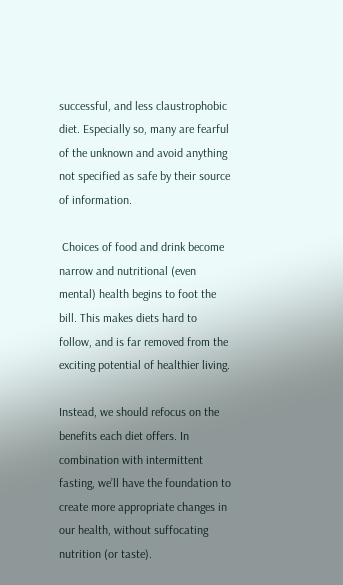successful, and less claustrophobic diet. Especially so, many are fearful of the unknown and avoid anything not specified as safe by their source of information.

 Choices of food and drink become narrow and nutritional (even mental) health begins to foot the bill. This makes diets hard to follow, and is far removed from the exciting potential of healthier living.

Instead, we should refocus on the benefits each diet offers. In combination with intermittent fasting, we’ll have the foundation to create more appropriate changes in our health, without suffocating nutrition (or taste).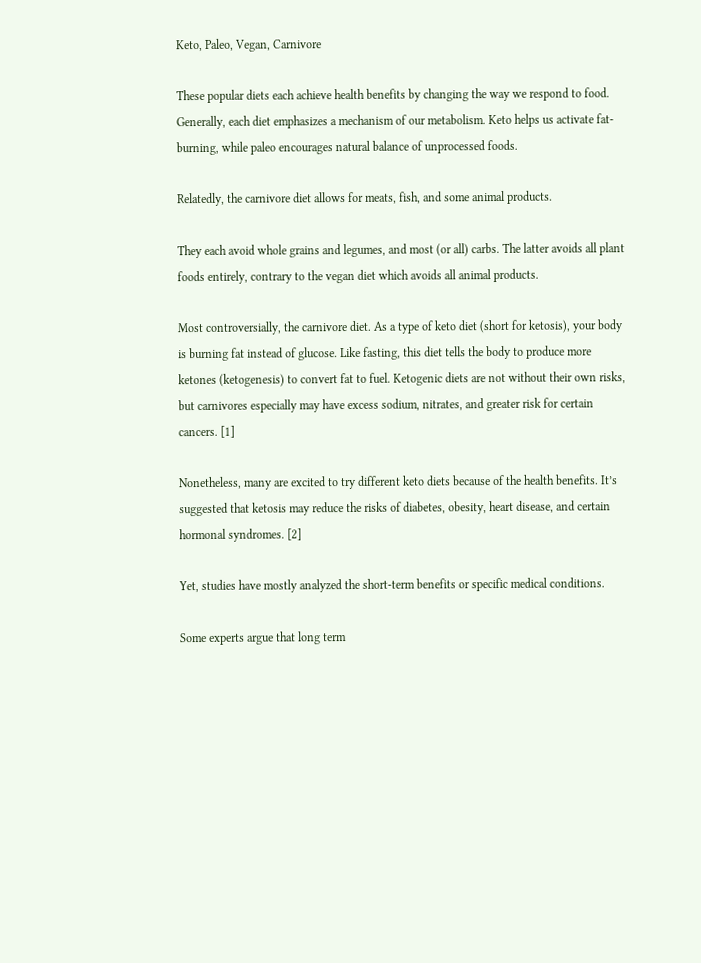Keto, Paleo, Vegan, Carnivore

These popular diets each achieve health benefits by changing the way we respond to food. Generally, each diet emphasizes a mechanism of our metabolism. Keto helps us activate fat-burning, while paleo encourages natural balance of unprocessed foods.

Relatedly, the carnivore diet allows for meats, fish, and some animal products.

They each avoid whole grains and legumes, and most (or all) carbs. The latter avoids all plant foods entirely, contrary to the vegan diet which avoids all animal products.

Most controversially, the carnivore diet. As a type of keto diet (short for ketosis), your body is burning fat instead of glucose. Like fasting, this diet tells the body to produce more ketones (ketogenesis) to convert fat to fuel. Ketogenic diets are not without their own risks, but carnivores especially may have excess sodium, nitrates, and greater risk for certain cancers. [1]

Nonetheless, many are excited to try different keto diets because of the health benefits. It’s suggested that ketosis may reduce the risks of diabetes, obesity, heart disease, and certain hormonal syndromes. [2]

Yet, studies have mostly analyzed the short-term benefits or specific medical conditions.

Some experts argue that long term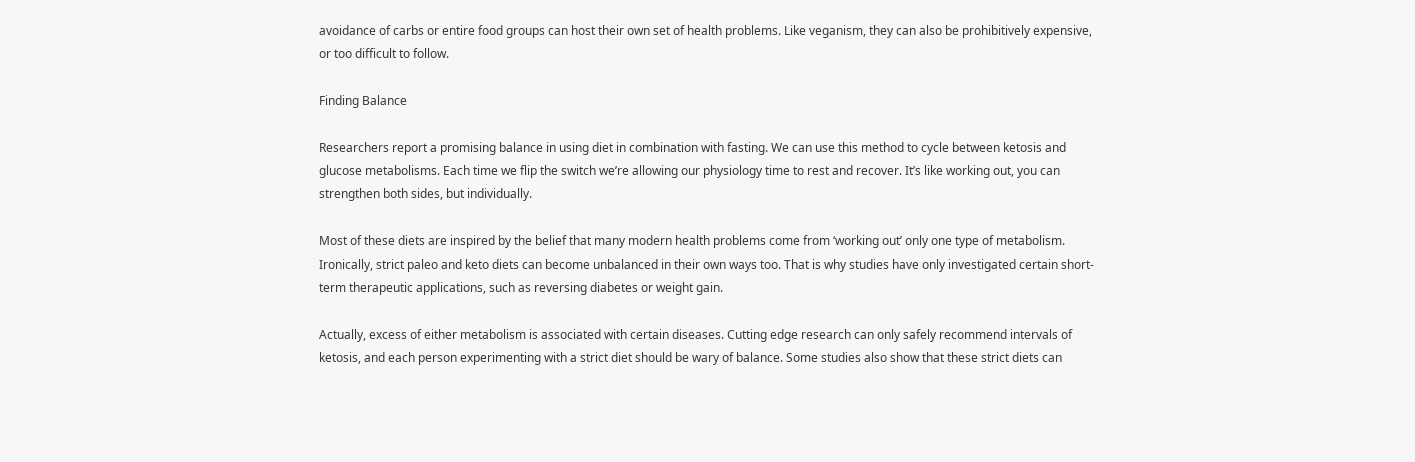avoidance of carbs or entire food groups can host their own set of health problems. Like veganism, they can also be prohibitively expensive, or too difficult to follow.

Finding Balance

Researchers report a promising balance in using diet in combination with fasting. We can use this method to cycle between ketosis and glucose metabolisms. Each time we flip the switch we’re allowing our physiology time to rest and recover. It’s like working out, you can strengthen both sides, but individually.

Most of these diets are inspired by the belief that many modern health problems come from ‘working out’ only one type of metabolism. Ironically, strict paleo and keto diets can become unbalanced in their own ways too. That is why studies have only investigated certain short-term therapeutic applications, such as reversing diabetes or weight gain.

Actually, excess of either metabolism is associated with certain diseases. Cutting edge research can only safely recommend intervals of ketosis, and each person experimenting with a strict diet should be wary of balance. Some studies also show that these strict diets can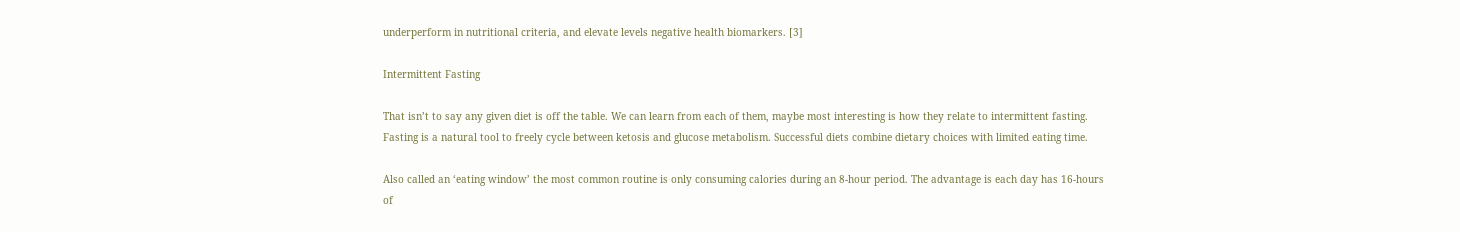underperform in nutritional criteria, and elevate levels negative health biomarkers. [3]

Intermittent Fasting

That isn’t to say any given diet is off the table. We can learn from each of them, maybe most interesting is how they relate to intermittent fasting. Fasting is a natural tool to freely cycle between ketosis and glucose metabolism. Successful diets combine dietary choices with limited eating time.

Also called an ‘eating window’ the most common routine is only consuming calories during an 8-hour period. The advantage is each day has 16-hours of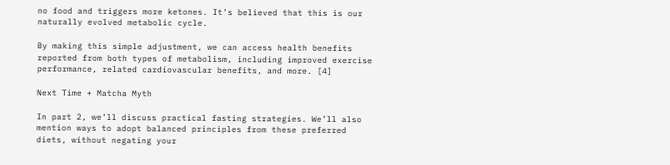no food and triggers more ketones. It’s believed that this is our naturally evolved metabolic cycle.

By making this simple adjustment, we can access health benefits reported from both types of metabolism, including improved exercise performance, related cardiovascular benefits, and more. [4]

Next Time + Matcha Myth

In part 2, we’ll discuss practical fasting strategies. We’ll also mention ways to adopt balanced principles from these preferred diets, without negating your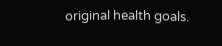original health goals.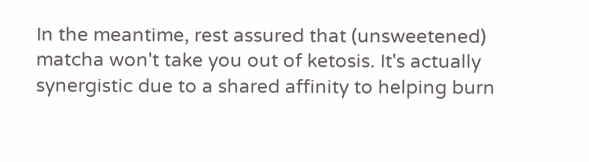In the meantime, rest assured that (unsweetened) matcha won't take you out of ketosis. It's actually synergistic due to a shared affinity to helping burn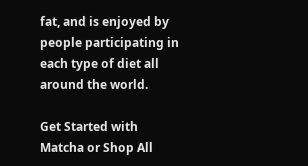fat, and is enjoyed by people participating in each type of diet all around the world.

Get Started with Matcha or Shop All